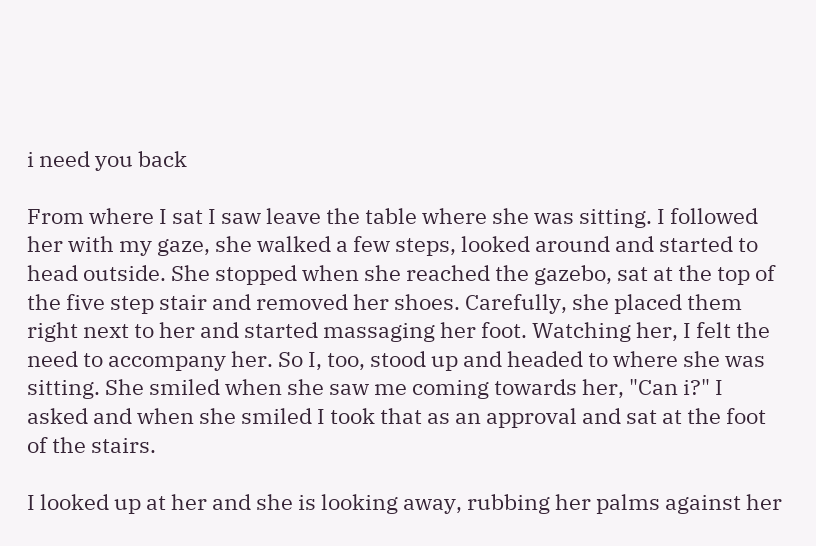i need you back

From where I sat I saw leave the table where she was sitting. I followed her with my gaze, she walked a few steps, looked around and started to head outside. She stopped when she reached the gazebo, sat at the top of the five step stair and removed her shoes. Carefully, she placed them right next to her and started massaging her foot. Watching her, I felt the need to accompany her. So I, too, stood up and headed to where she was sitting. She smiled when she saw me coming towards her, "Can i?" I asked and when she smiled I took that as an approval and sat at the foot of the stairs.

I looked up at her and she is looking away, rubbing her palms against her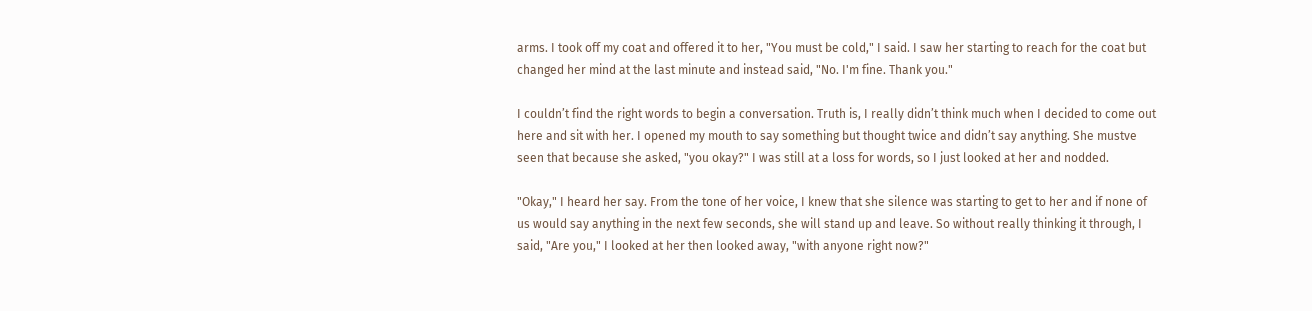arms. I took off my coat and offered it to her, "You must be cold," I said. I saw her starting to reach for the coat but changed her mind at the last minute and instead said, "No. I'm fine. Thank you."

I couldn’t find the right words to begin a conversation. Truth is, I really didn’t think much when I decided to come out here and sit with her. I opened my mouth to say something but thought twice and didn’t say anything. She mustve seen that because she asked, "you okay?" I was still at a loss for words, so I just looked at her and nodded.

"Okay," I heard her say. From the tone of her voice, I knew that she silence was starting to get to her and if none of us would say anything in the next few seconds, she will stand up and leave. So without really thinking it through, I said, "Are you," I looked at her then looked away, "with anyone right now?"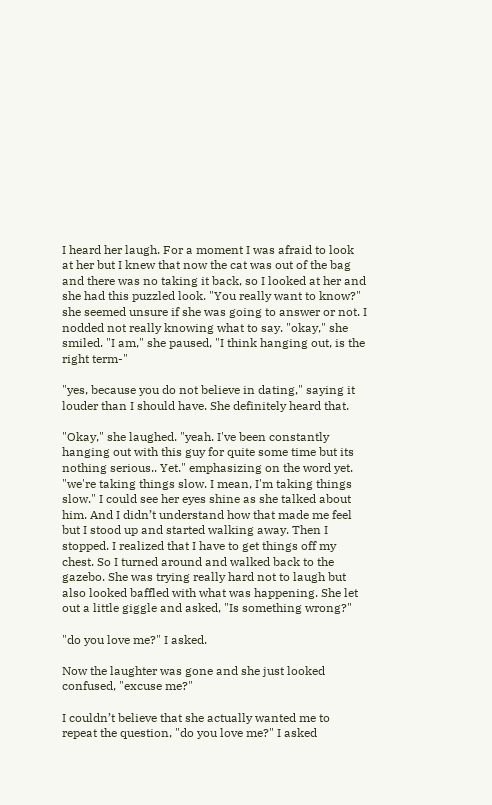I heard her laugh. For a moment I was afraid to look at her but I knew that now the cat was out of the bag and there was no taking it back, so I looked at her and she had this puzzled look. "You really want to know?" she seemed unsure if she was going to answer or not. I nodded not really knowing what to say. "okay," she smiled. "I am," she paused, "I think hanging out, is the right term-"

"yes, because you do not believe in dating," saying it louder than I should have. She definitely heard that.

"Okay," she laughed. "yeah. I've been constantly hanging out with this guy for quite some time but its nothing serious.. Yet." emphasizing on the word yet. "we're taking things slow. I mean, I'm taking things slow." I could see her eyes shine as she talked about him. And I didn’t understand how that made me feel but I stood up and started walking away. Then I stopped. I realized that I have to get things off my chest. So I turned around and walked back to the gazebo. She was trying really hard not to laugh but also looked baffled with what was happening. She let out a little giggle and asked, "Is something wrong?"

"do you love me?" I asked.

Now the laughter was gone and she just looked confused, "excuse me?"

I couldn’t believe that she actually wanted me to repeat the question, "do you love me?" I asked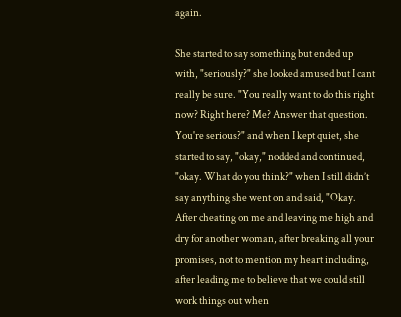again.

She started to say something but ended up with, "seriously?" she looked amused but I cant really be sure. "You really want to do this right now? Right here? Me? Answer that question. You're serious?" and when I kept quiet, she started to say, "okay," nodded and continued, "okay. What do you think?" when I still didn’t say anything she went on and said, "Okay. After cheating on me and leaving me high and dry for another woman, after breaking all your promises, not to mention my heart including, after leading me to believe that we could still work things out when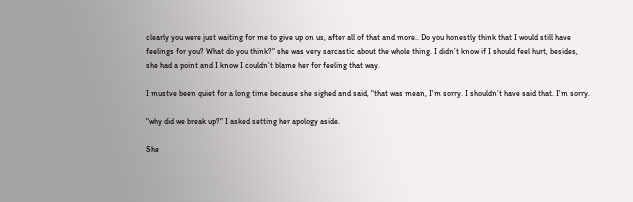clearly you were just waiting for me to give up on us, after all of that and more.. Do you honestly think that I would still have feelings for you? What do you think?" she was very sarcastic about the whole thing. I didn’t know if I should feel hurt, besides, she had a point and I know I couldn’t blame her for feeling that way.

I mustve been quiet for a long time because she sighed and said, "that was mean, I'm sorry. I shouldn’t have said that. I'm sorry.

"why did we break up?" I asked setting her apology aside.

She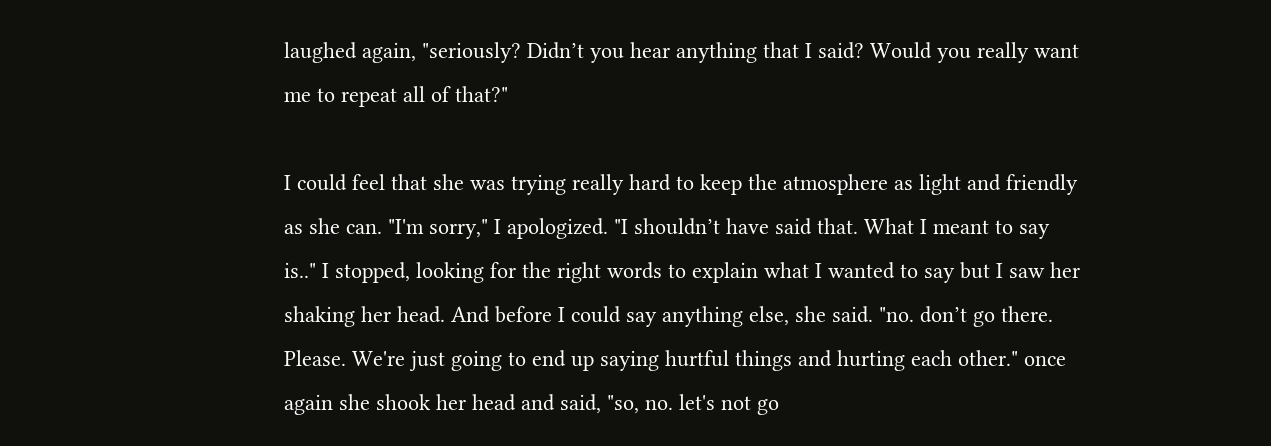laughed again, "seriously? Didn’t you hear anything that I said? Would you really want me to repeat all of that?"

I could feel that she was trying really hard to keep the atmosphere as light and friendly as she can. "I'm sorry," I apologized. "I shouldn’t have said that. What I meant to say is.." I stopped, looking for the right words to explain what I wanted to say but I saw her shaking her head. And before I could say anything else, she said. "no. don’t go there. Please. We're just going to end up saying hurtful things and hurting each other." once again she shook her head and said, "so, no. let's not go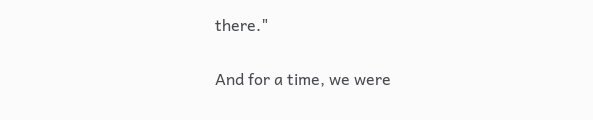there."

And for a time, we were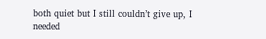both quiet but I still couldn’t give up, I needed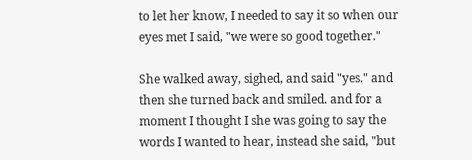to let her know, I needed to say it so when our eyes met I said, "we were so good together."

She walked away, sighed, and said "yes." and then she turned back and smiled. and for a moment I thought I she was going to say the words I wanted to hear, instead she said, "but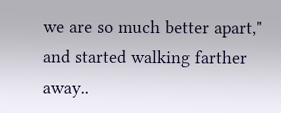we are so much better apart," and started walking farther away..